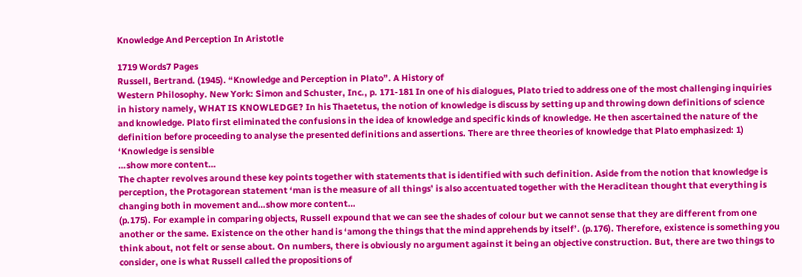Knowledge And Perception In Aristotle

1719 Words7 Pages
Russell, Bertrand. (1945). “Knowledge and Perception in Plato”. A History of
Western Philosophy. New York: Simon and Schuster, Inc., p. 171-181 In one of his dialogues, Plato tried to address one of the most challenging inquiries in history namely, WHAT IS KNOWLEDGE? In his Thaetetus, the notion of knowledge is discuss by setting up and throwing down definitions of science and knowledge. Plato first eliminated the confusions in the idea of knowledge and specific kinds of knowledge. He then ascertained the nature of the definition before proceeding to analyse the presented definitions and assertions. There are three theories of knowledge that Plato emphasized: 1) ‘Knowledge is sensible
…show more content…
The chapter revolves around these key points together with statements that is identified with such definition. Aside from the notion that knowledge is perception, the Protagorean statement ‘man is the measure of all things’ is also accentuated together with the Heraclitean thought that everything is changing both in movement and…show more content…
(p.175). For example in comparing objects, Russell expound that we can see the shades of colour but we cannot sense that they are different from one another or the same. Existence on the other hand is ‘among the things that the mind apprehends by itself’. (p.176). Therefore, existence is something you think about, not felt or sense about. On numbers, there is obviously no argument against it being an objective construction. But, there are two things to consider, one is what Russell called the propositions of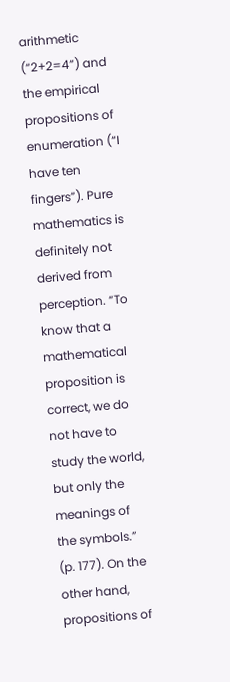arithmetic (“2+2=4”) and the empirical propositions of enumeration (“I have ten fingers”). Pure mathematics is definitely not derived from perception. “To know that a mathematical proposition is correct, we do not have to study the world, but only the meanings of the symbols.” (p. 177). On the other hand, propositions of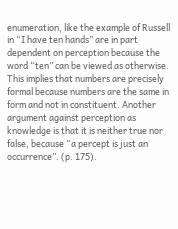enumeration, like the example of Russell in “I have ten hands” are in part dependent on perception because the word “ten” can be viewed as otherwise. This implies that numbers are precisely formal because numbers are the same in form and not in constituent. Another argument against perception as knowledge is that it is neither true nor false, because “a percept is just an occurrence”. (p. 175).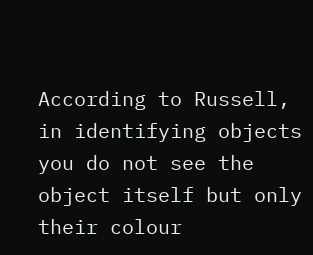According to Russell, in identifying objects you do not see the object itself but only their colour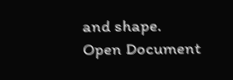and shape.
Open Document